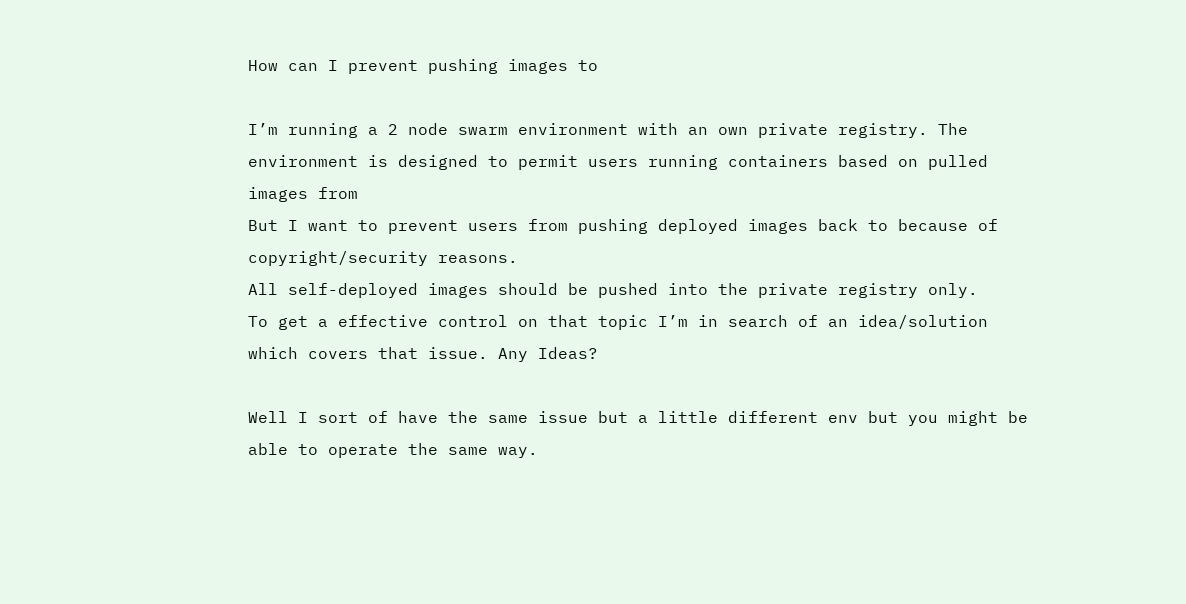How can I prevent pushing images to

I’m running a 2 node swarm environment with an own private registry. The environment is designed to permit users running containers based on pulled images from
But I want to prevent users from pushing deployed images back to because of copyright/security reasons.
All self-deployed images should be pushed into the private registry only.
To get a effective control on that topic I’m in search of an idea/solution which covers that issue. Any Ideas?

Well I sort of have the same issue but a little different env but you might be able to operate the same way.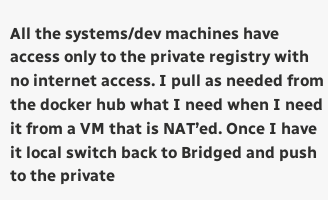All the systems/dev machines have access only to the private registry with no internet access. I pull as needed from the docker hub what I need when I need it from a VM that is NAT’ed. Once I have it local switch back to Bridged and push to the private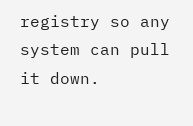registry so any system can pull it down.